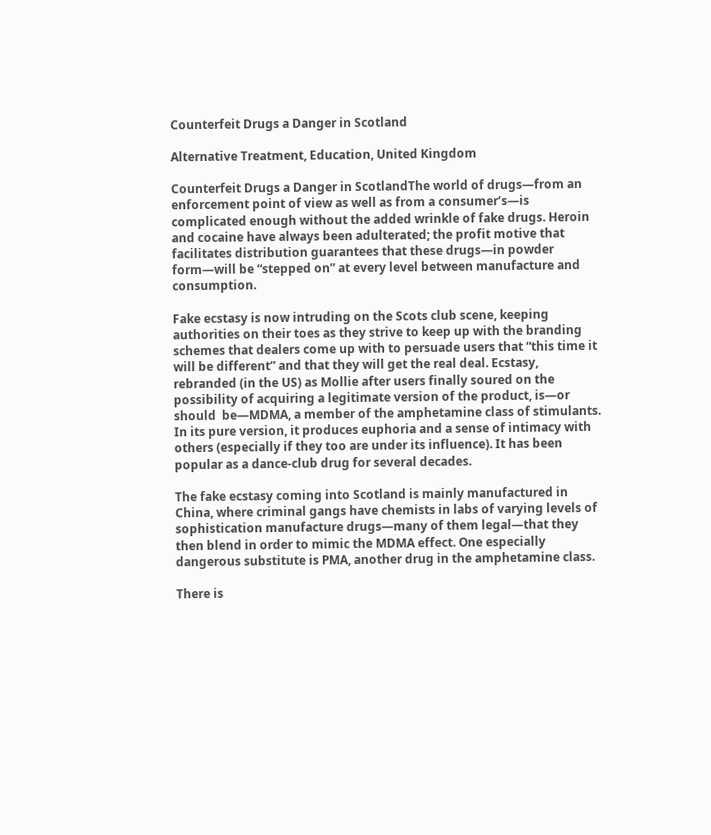Counterfeit Drugs a Danger in Scotland

Alternative Treatment, Education, United Kingdom

Counterfeit Drugs a Danger in ScotlandThe world of drugs—from an enforcement point of view as well as from a consumer’s—is complicated enough without the added wrinkle of fake drugs. Heroin and cocaine have always been adulterated; the profit motive that facilitates distribution guarantees that these drugs—in powder form—will be “stepped on” at every level between manufacture and consumption.

Fake ecstasy is now intruding on the Scots club scene, keeping authorities on their toes as they strive to keep up with the branding schemes that dealers come up with to persuade users that “this time it will be different” and that they will get the real deal. Ecstasy, rebranded (in the US) as Mollie after users finally soured on the possibility of acquiring a legitimate version of the product, is—or should  be—MDMA, a member of the amphetamine class of stimulants. In its pure version, it produces euphoria and a sense of intimacy with others (especially if they too are under its influence). It has been popular as a dance-club drug for several decades.

The fake ecstasy coming into Scotland is mainly manufactured in China, where criminal gangs have chemists in labs of varying levels of sophistication manufacture drugs—many of them legal—that they then blend in order to mimic the MDMA effect. One especially dangerous substitute is PMA, another drug in the amphetamine class.

There is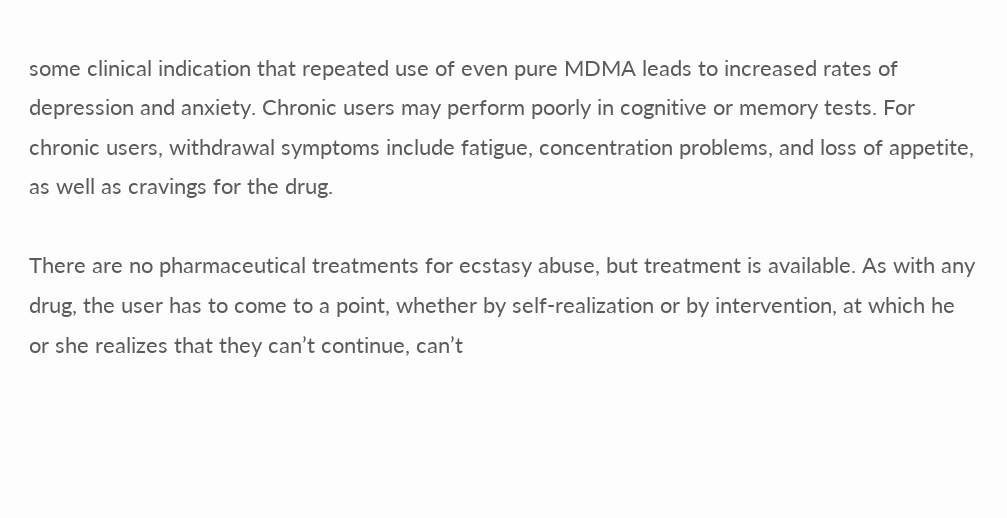some clinical indication that repeated use of even pure MDMA leads to increased rates of depression and anxiety. Chronic users may perform poorly in cognitive or memory tests. For chronic users, withdrawal symptoms include fatigue, concentration problems, and loss of appetite, as well as cravings for the drug.

There are no pharmaceutical treatments for ecstasy abuse, but treatment is available. As with any drug, the user has to come to a point, whether by self-realization or by intervention, at which he or she realizes that they can’t continue, can’t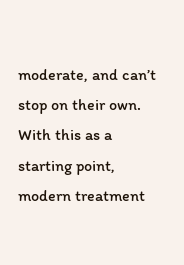moderate, and can’t stop on their own. With this as a starting point, modern treatment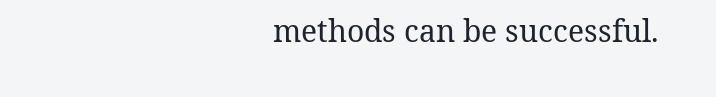methods can be successful.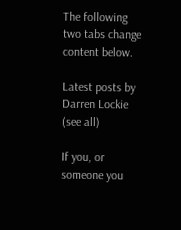The following two tabs change content below.

Latest posts by Darren Lockie (see all)

If you, or someone you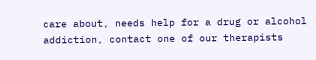care about, needs help for a drug or alcohol addiction, contact one of our therapists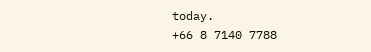today.
+66 8 7140 7788